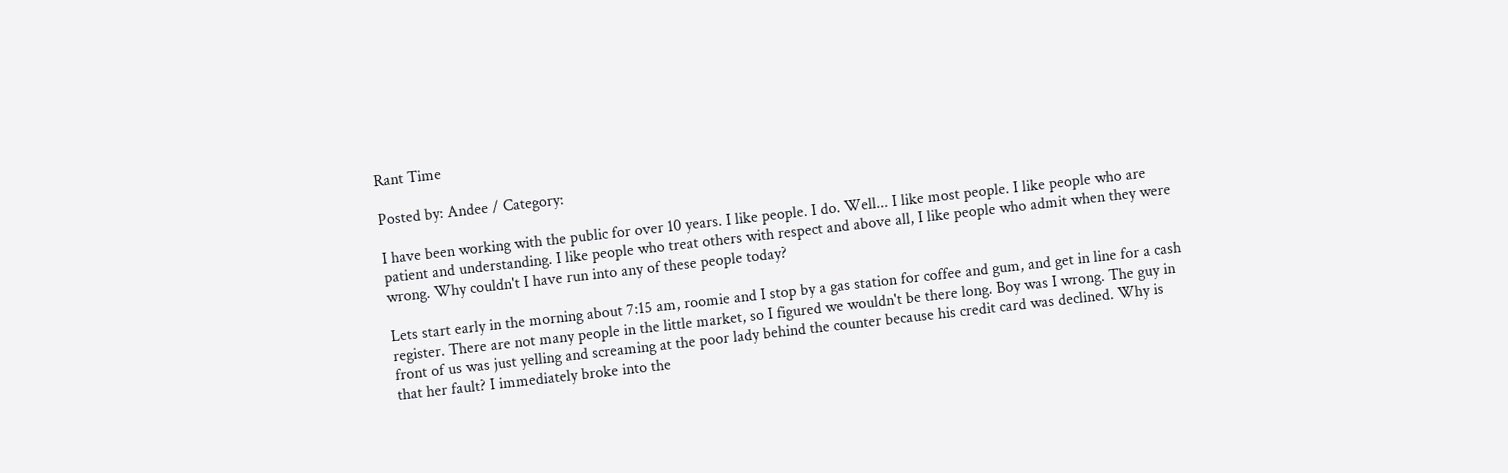Rant Time

Posted by: Andee / Category:

I have been working with the public for over 10 years. I like people. I do. Well... I like most people. I like people who are patient and understanding. I like people who treat others with respect and above all, I like people who admit when they were wrong. Why couldn't I have run into any of these people today?

Lets start early in the morning about 7:15 am, roomie and I stop by a gas station for coffee and gum, and get in line for a cash register. There are not many people in the little market, so I figured we wouldn't be there long. Boy was I wrong. The guy in front of us was just yelling and screaming at the poor lady behind the counter because his credit card was declined. Why is that her fault? I immediately broke into the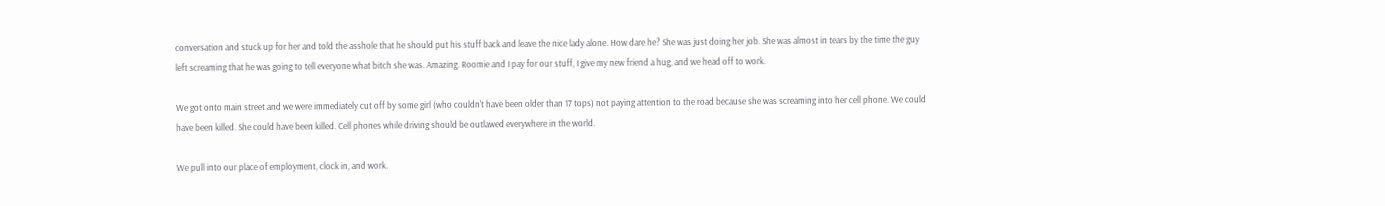conversation and stuck up for her and told the asshole that he should put his stuff back and leave the nice lady alone. How dare he? She was just doing her job. She was almost in tears by the time the guy left screaming that he was going to tell everyone what bitch she was. Amazing. Roomie and I pay for our stuff, I give my new friend a hug, and we head off to work.

We got onto main street and we were immediately cut off by some girl (who couldn't have been older than 17 tops) not paying attention to the road because she was screaming into her cell phone. We could have been killed. She could have been killed. Cell phones while driving should be outlawed everywhere in the world.

We pull into our place of employment, clock in, and work.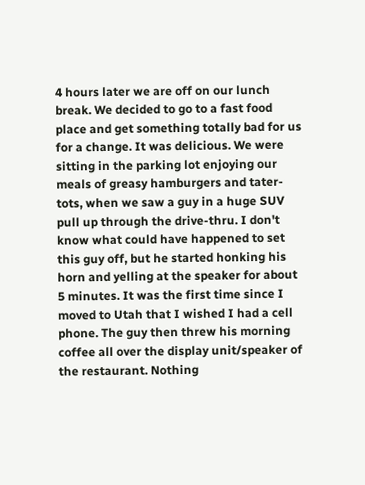4 hours later we are off on our lunch break. We decided to go to a fast food place and get something totally bad for us for a change. It was delicious. We were sitting in the parking lot enjoying our meals of greasy hamburgers and tater-tots, when we saw a guy in a huge SUV pull up through the drive-thru. I don't know what could have happened to set this guy off, but he started honking his horn and yelling at the speaker for about 5 minutes. It was the first time since I moved to Utah that I wished I had a cell phone. The guy then threw his morning coffee all over the display unit/speaker of the restaurant. Nothing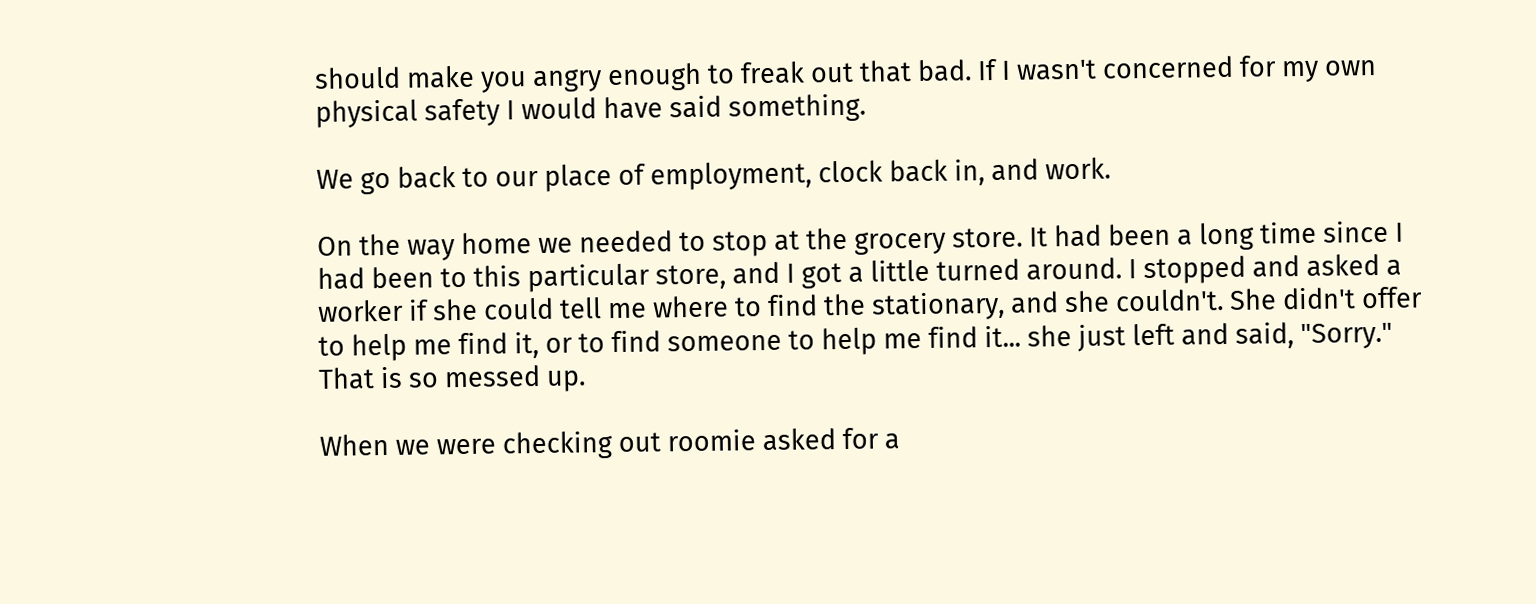should make you angry enough to freak out that bad. If I wasn't concerned for my own physical safety I would have said something.

We go back to our place of employment, clock back in, and work.

On the way home we needed to stop at the grocery store. It had been a long time since I had been to this particular store, and I got a little turned around. I stopped and asked a worker if she could tell me where to find the stationary, and she couldn't. She didn't offer to help me find it, or to find someone to help me find it... she just left and said, "Sorry." That is so messed up.

When we were checking out roomie asked for a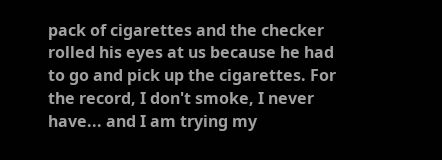pack of cigarettes and the checker rolled his eyes at us because he had to go and pick up the cigarettes. For the record, I don't smoke, I never have... and I am trying my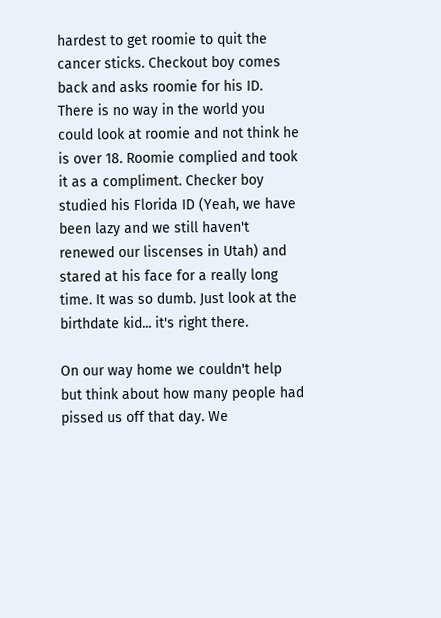hardest to get roomie to quit the cancer sticks. Checkout boy comes back and asks roomie for his ID. There is no way in the world you could look at roomie and not think he is over 18. Roomie complied and took it as a compliment. Checker boy studied his Florida ID (Yeah, we have been lazy and we still haven't renewed our liscenses in Utah) and stared at his face for a really long time. It was so dumb. Just look at the birthdate kid... it's right there.

On our way home we couldn't help but think about how many people had pissed us off that day. We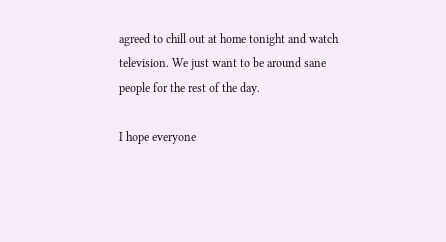agreed to chill out at home tonight and watch television. We just want to be around sane people for the rest of the day.

I hope everyone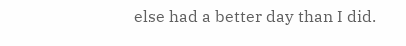else had a better day than I did.